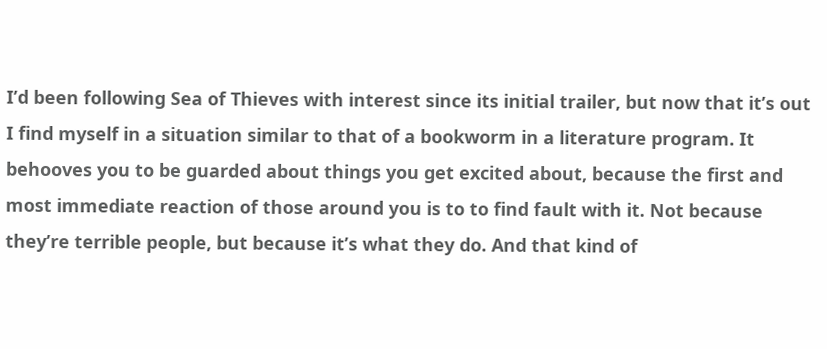I’d been following Sea of Thieves with interest since its initial trailer, but now that it’s out I find myself in a situation similar to that of a bookworm in a literature program. It behooves you to be guarded about things you get excited about, because the first and most immediate reaction of those around you is to to find fault with it. Not because they’re terrible people, but because it’s what they do. And that kind of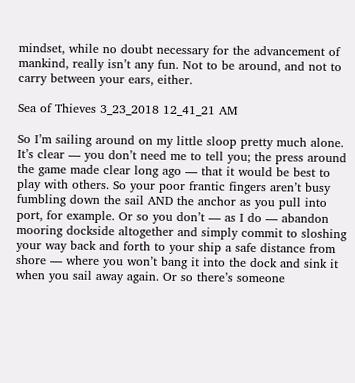mindset, while no doubt necessary for the advancement of mankind, really isn’t any fun. Not to be around, and not to carry between your ears, either.

Sea of Thieves 3_23_2018 12_41_21 AM

So I’m sailing around on my little sloop pretty much alone. It’s clear — you don’t need me to tell you; the press around the game made clear long ago — that it would be best to play with others. So your poor frantic fingers aren’t busy fumbling down the sail AND the anchor as you pull into port, for example. Or so you don’t — as I do — abandon mooring dockside altogether and simply commit to sloshing your way back and forth to your ship a safe distance from shore — where you won’t bang it into the dock and sink it when you sail away again. Or so there’s someone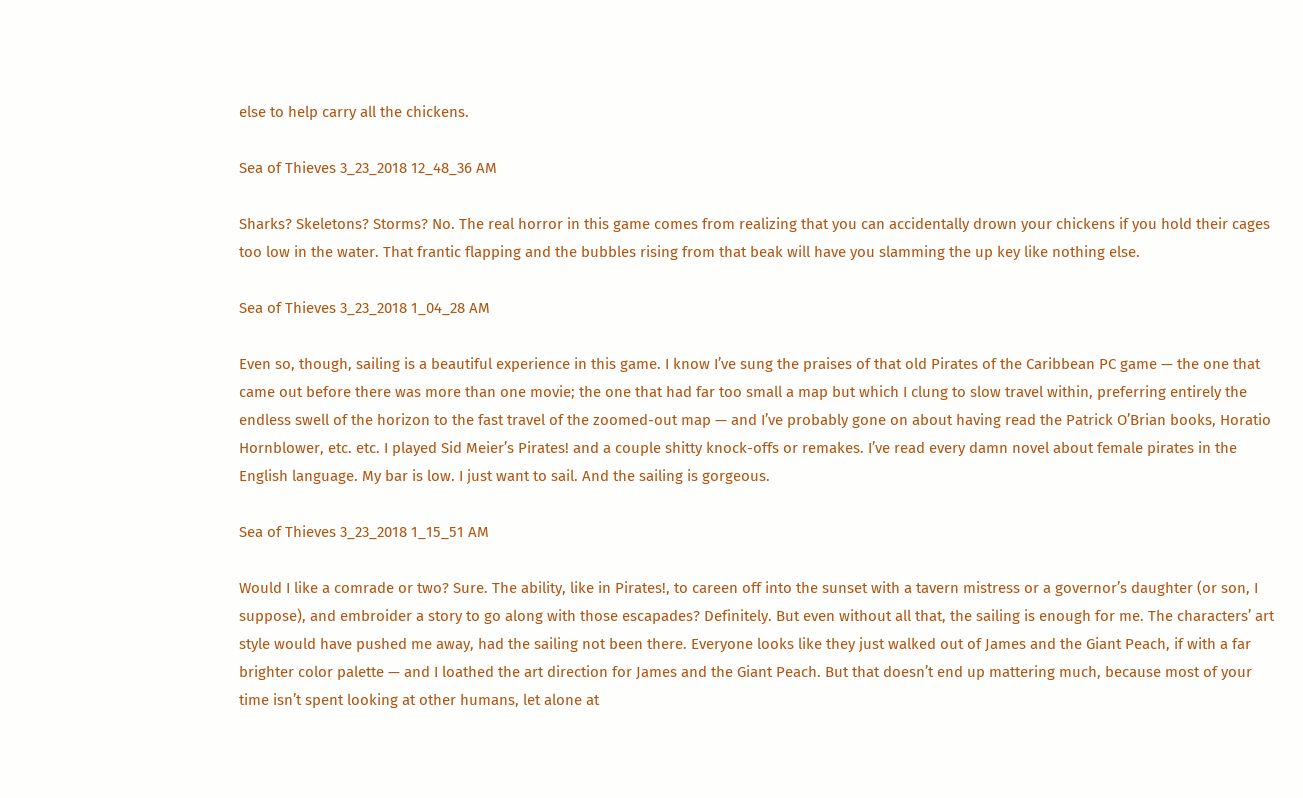else to help carry all the chickens.

Sea of Thieves 3_23_2018 12_48_36 AM

Sharks? Skeletons? Storms? No. The real horror in this game comes from realizing that you can accidentally drown your chickens if you hold their cages too low in the water. That frantic flapping and the bubbles rising from that beak will have you slamming the up key like nothing else.

Sea of Thieves 3_23_2018 1_04_28 AM

Even so, though, sailing is a beautiful experience in this game. I know I’ve sung the praises of that old Pirates of the Caribbean PC game — the one that came out before there was more than one movie; the one that had far too small a map but which I clung to slow travel within, preferring entirely the endless swell of the horizon to the fast travel of the zoomed-out map — and I’ve probably gone on about having read the Patrick O’Brian books, Horatio Hornblower, etc. etc. I played Sid Meier’s Pirates! and a couple shitty knock-offs or remakes. I’ve read every damn novel about female pirates in the English language. My bar is low. I just want to sail. And the sailing is gorgeous.

Sea of Thieves 3_23_2018 1_15_51 AM

Would I like a comrade or two? Sure. The ability, like in Pirates!, to careen off into the sunset with a tavern mistress or a governor’s daughter (or son, I suppose), and embroider a story to go along with those escapades? Definitely. But even without all that, the sailing is enough for me. The characters’ art style would have pushed me away, had the sailing not been there. Everyone looks like they just walked out of James and the Giant Peach, if with a far brighter color palette — and I loathed the art direction for James and the Giant Peach. But that doesn’t end up mattering much, because most of your time isn’t spent looking at other humans, let alone at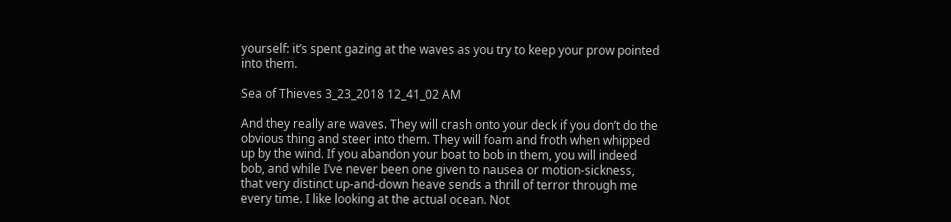yourself: it’s spent gazing at the waves as you try to keep your prow pointed into them.

Sea of Thieves 3_23_2018 12_41_02 AM

And they really are waves. They will crash onto your deck if you don’t do the obvious thing and steer into them. They will foam and froth when whipped up by the wind. If you abandon your boat to bob in them, you will indeed bob, and while I’ve never been one given to nausea or motion-sickness, that very distinct up-and-down heave sends a thrill of terror through me every time. I like looking at the actual ocean. Not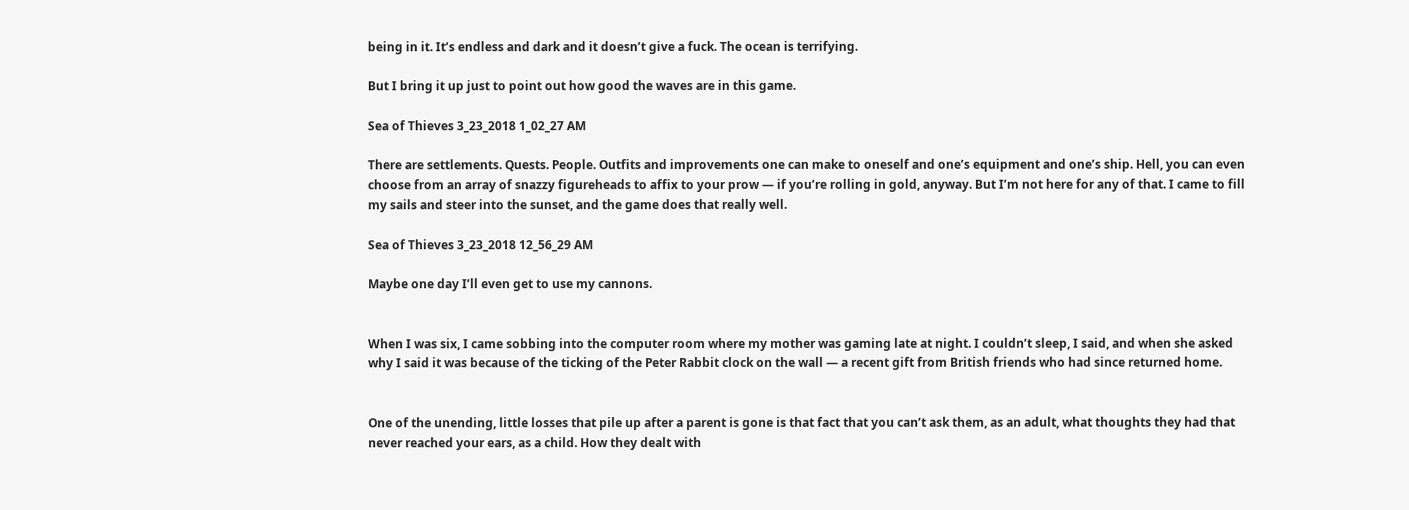being in it. It’s endless and dark and it doesn’t give a fuck. The ocean is terrifying.

But I bring it up just to point out how good the waves are in this game.

Sea of Thieves 3_23_2018 1_02_27 AM

There are settlements. Quests. People. Outfits and improvements one can make to oneself and one’s equipment and one’s ship. Hell, you can even choose from an array of snazzy figureheads to affix to your prow — if you’re rolling in gold, anyway. But I’m not here for any of that. I came to fill my sails and steer into the sunset, and the game does that really well.

Sea of Thieves 3_23_2018 12_56_29 AM

Maybe one day I’ll even get to use my cannons.


When I was six, I came sobbing into the computer room where my mother was gaming late at night. I couldn’t sleep, I said, and when she asked why I said it was because of the ticking of the Peter Rabbit clock on the wall — a recent gift from British friends who had since returned home.


One of the unending, little losses that pile up after a parent is gone is that fact that you can’t ask them, as an adult, what thoughts they had that never reached your ears, as a child. How they dealt with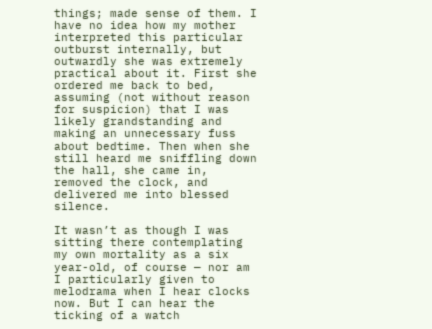things; made sense of them. I have no idea how my mother interpreted this particular outburst internally, but outwardly she was extremely practical about it. First she ordered me back to bed, assuming (not without reason for suspicion) that I was likely grandstanding and making an unnecessary fuss about bedtime. Then when she still heard me sniffling down the hall, she came in, removed the clock, and delivered me into blessed silence.

It wasn’t as though I was sitting there contemplating my own mortality as a six year-old, of course — nor am I particularly given to melodrama when I hear clocks now. But I can hear the ticking of a watch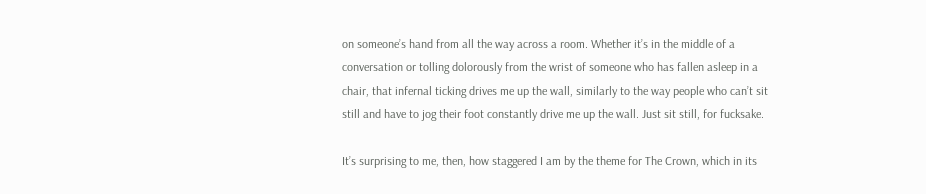on someone’s hand from all the way across a room. Whether it’s in the middle of a conversation or tolling dolorously from the wrist of someone who has fallen asleep in a chair, that infernal ticking drives me up the wall, similarly to the way people who can’t sit still and have to jog their foot constantly drive me up the wall. Just sit still, for fucksake.

It’s surprising to me, then, how staggered I am by the theme for The Crown, which in its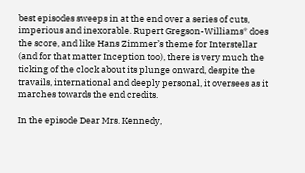best episodes sweeps in at the end over a series of cuts, imperious and inexorable. Rupert Gregson-Williams* does the score, and like Hans Zimmer’s theme for Interstellar (and for that matter Inception too), there is very much the ticking of the clock about its plunge onward, despite the travails, international and deeply personal, it oversees as it marches towards the end credits.

In the episode Dear Mrs. Kennedy,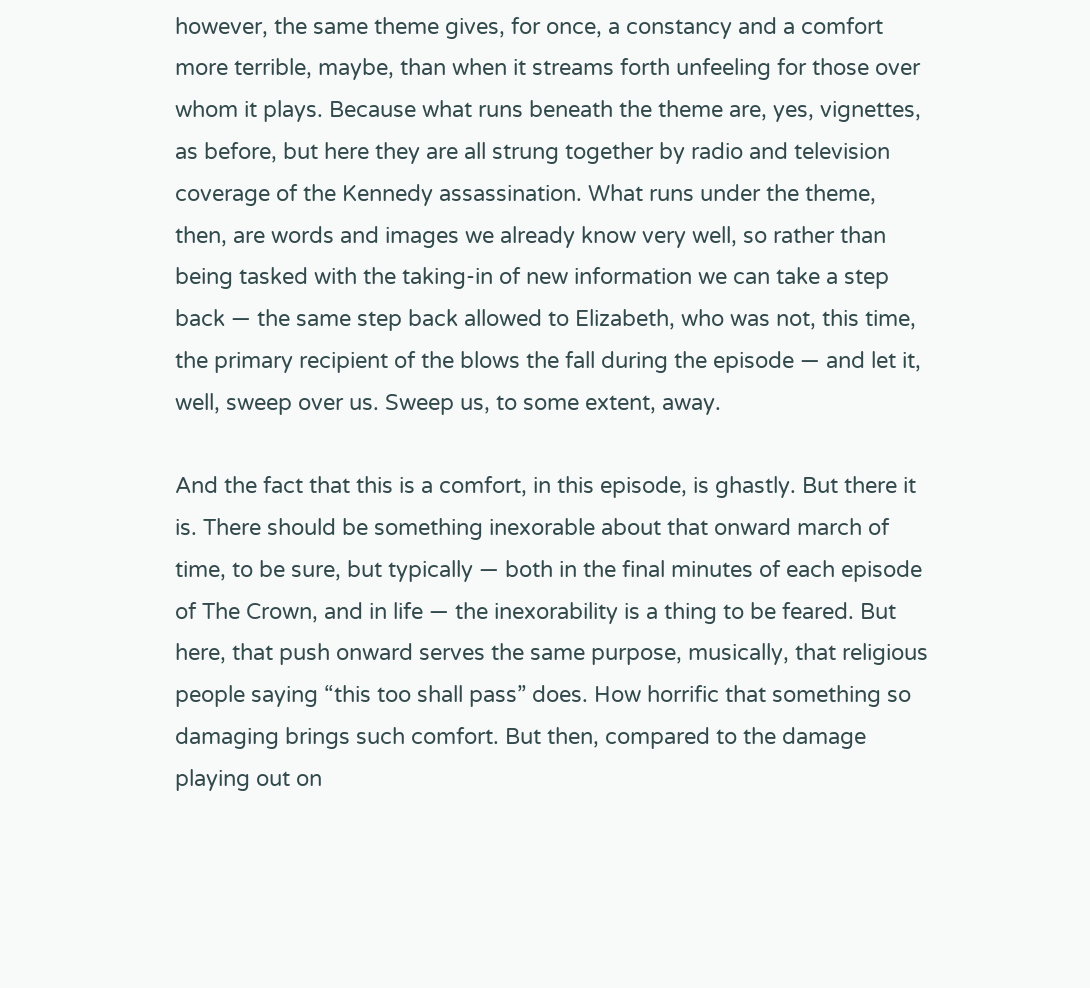however, the same theme gives, for once, a constancy and a comfort more terrible, maybe, than when it streams forth unfeeling for those over whom it plays. Because what runs beneath the theme are, yes, vignettes, as before, but here they are all strung together by radio and television coverage of the Kennedy assassination. What runs under the theme, then, are words and images we already know very well, so rather than being tasked with the taking-in of new information we can take a step back — the same step back allowed to Elizabeth, who was not, this time, the primary recipient of the blows the fall during the episode — and let it, well, sweep over us. Sweep us, to some extent, away.

And the fact that this is a comfort, in this episode, is ghastly. But there it is. There should be something inexorable about that onward march of time, to be sure, but typically — both in the final minutes of each episode of The Crown, and in life — the inexorability is a thing to be feared. But here, that push onward serves the same purpose, musically, that religious people saying “this too shall pass” does. How horrific that something so damaging brings such comfort. But then, compared to the damage playing out on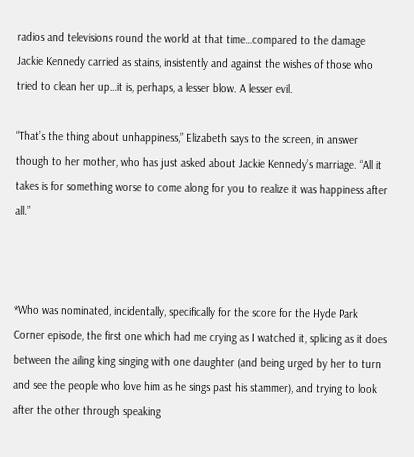radios and televisions round the world at that time…compared to the damage Jackie Kennedy carried as stains, insistently and against the wishes of those who tried to clean her up…it is, perhaps, a lesser blow. A lesser evil.

“That’s the thing about unhappiness,” Elizabeth says to the screen, in answer though to her mother, who has just asked about Jackie Kennedy’s marriage. “All it takes is for something worse to come along for you to realize it was happiness after all.”



*Who was nominated, incidentally, specifically for the score for the Hyde Park Corner episode, the first one which had me crying as I watched it, splicing as it does between the ailing king singing with one daughter (and being urged by her to turn and see the people who love him as he sings past his stammer), and trying to look after the other through speaking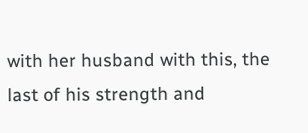with her husband with this, the last of his strength and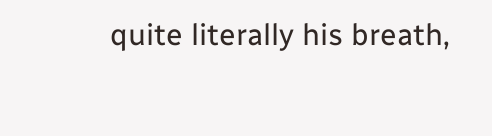quite literally his breath,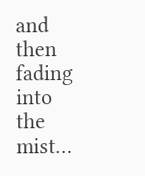and then fading into the mist…